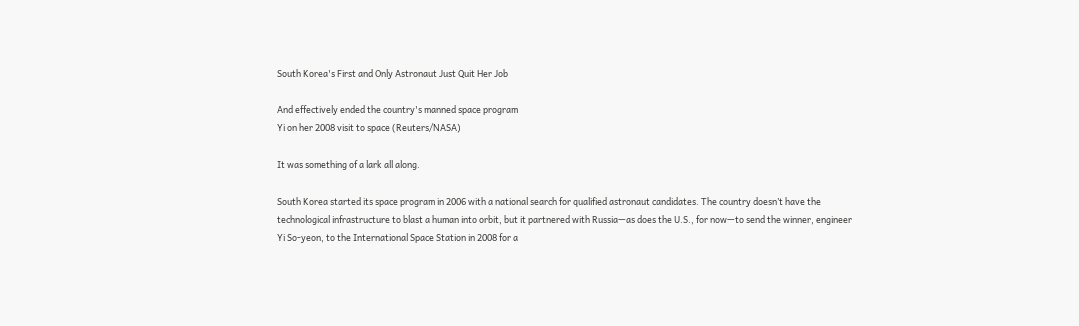South Korea's First and Only Astronaut Just Quit Her Job

And effectively ended the country's manned space program
Yi on her 2008 visit to space (Reuters/NASA)

It was something of a lark all along.

South Korea started its space program in 2006 with a national search for qualified astronaut candidates. The country doesn’t have the technological infrastructure to blast a human into orbit, but it partnered with Russia—as does the U.S., for now—to send the winner, engineer Yi So-yeon, to the International Space Station in 2008 for a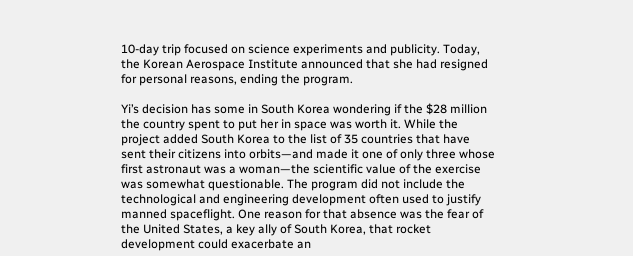10-day trip focused on science experiments and publicity. Today, the Korean Aerospace Institute announced that she had resigned for personal reasons, ending the program.

Yi’s decision has some in South Korea wondering if the $28 million the country spent to put her in space was worth it. While the project added South Korea to the list of 35 countries that have sent their citizens into orbits—and made it one of only three whose first astronaut was a woman—the scientific value of the exercise was somewhat questionable. The program did not include the technological and engineering development often used to justify manned spaceflight. One reason for that absence was the fear of the United States, a key ally of South Korea, that rocket development could exacerbate an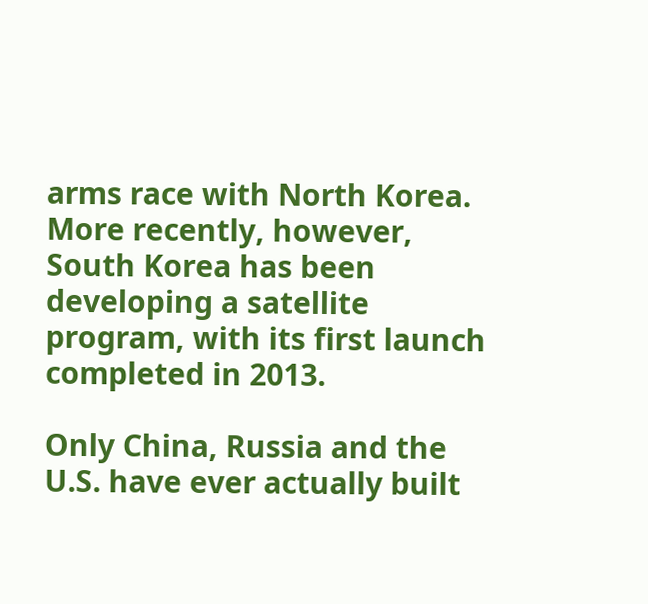arms race with North Korea. More recently, however, South Korea has been developing a satellite program, with its first launch completed in 2013.

Only China, Russia and the U.S. have ever actually built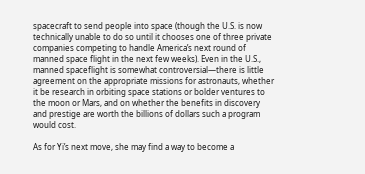spacecraft to send people into space (though the U.S. is now technically unable to do so until it chooses one of three private companies competing to handle America’s next round of manned space flight in the next few weeks). Even in the U.S., manned spaceflight is somewhat controversial—there is little agreement on the appropriate missions for astronauts, whether it be research in orbiting space stations or bolder ventures to the moon or Mars, and on whether the benefits in discovery and prestige are worth the billions of dollars such a program would cost.

As for Yi’s next move, she may find a way to become a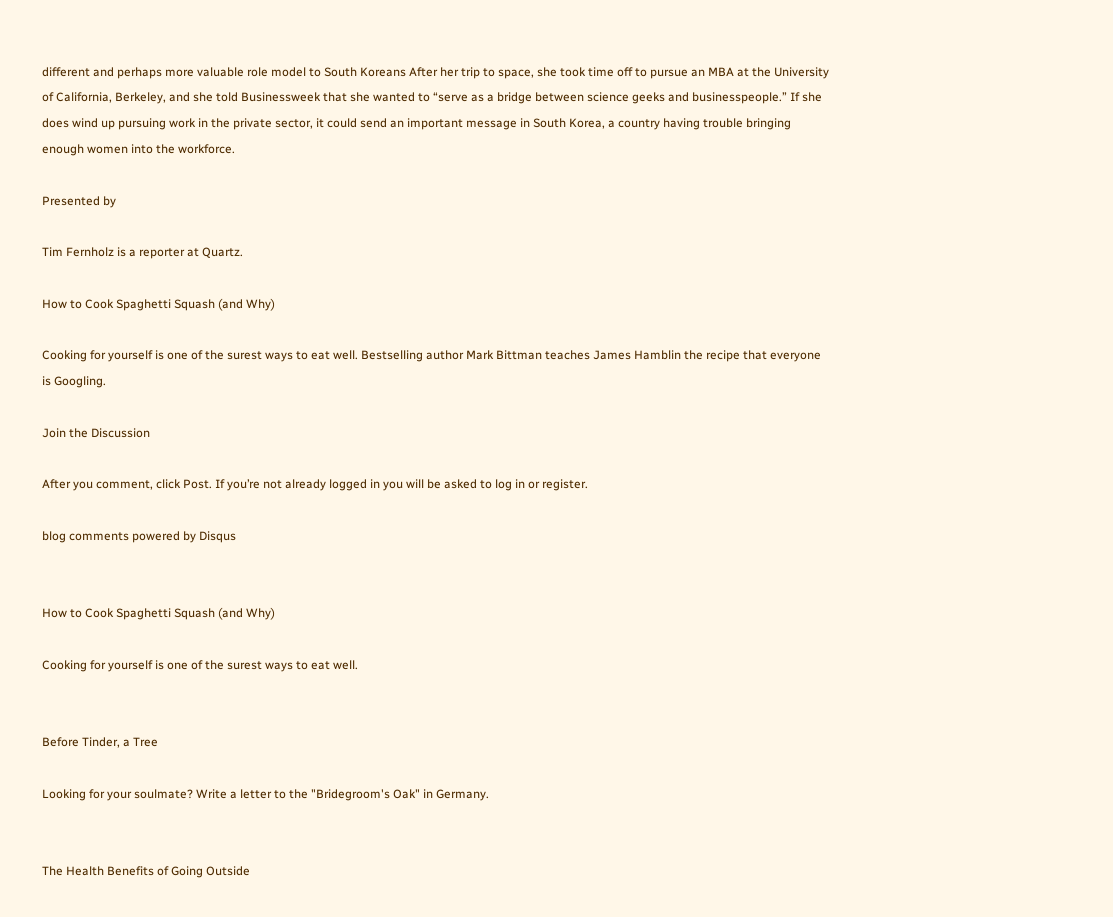different and perhaps more valuable role model to South Koreans After her trip to space, she took time off to pursue an MBA at the University of California, Berkeley, and she told Businessweek that she wanted to “serve as a bridge between science geeks and businesspeople.” If she does wind up pursuing work in the private sector, it could send an important message in South Korea, a country having trouble bringing enough women into the workforce.

Presented by

Tim Fernholz is a reporter at Quartz.

How to Cook Spaghetti Squash (and Why)

Cooking for yourself is one of the surest ways to eat well. Bestselling author Mark Bittman teaches James Hamblin the recipe that everyone is Googling.

Join the Discussion

After you comment, click Post. If you’re not already logged in you will be asked to log in or register.

blog comments powered by Disqus


How to Cook Spaghetti Squash (and Why)

Cooking for yourself is one of the surest ways to eat well.


Before Tinder, a Tree

Looking for your soulmate? Write a letter to the "Bridegroom's Oak" in Germany.


The Health Benefits of Going Outside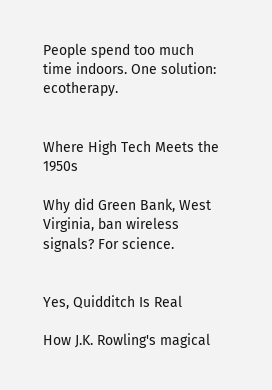People spend too much time indoors. One solution: ecotherapy.


Where High Tech Meets the 1950s

Why did Green Bank, West Virginia, ban wireless signals? For science.


Yes, Quidditch Is Real

How J.K. Rowling's magical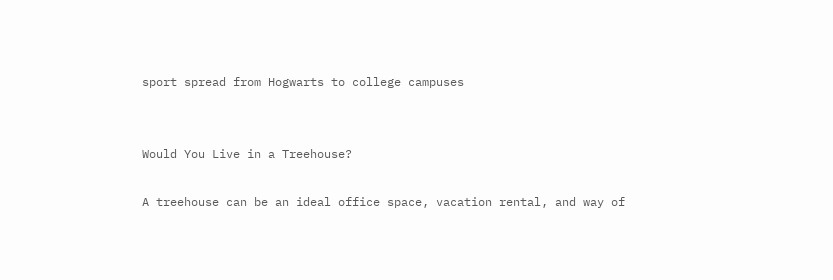sport spread from Hogwarts to college campuses


Would You Live in a Treehouse?

A treehouse can be an ideal office space, vacation rental, and way of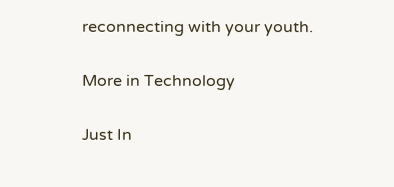reconnecting with your youth.

More in Technology

Just In